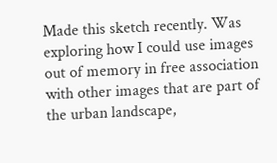Made this sketch recently. Was exploring how I could use images out of memory in free association with other images that are part of the urban landscape,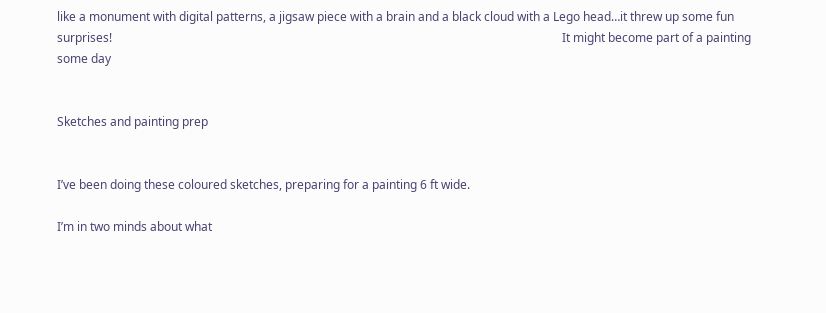like a monument with digital patterns, a jigsaw piece with a brain and a black cloud with a Lego head…it threw up some fun surprises!                                                                                                                                                      It might become part of a painting some day


Sketches and painting prep


I’ve been doing these coloured sketches, preparing for a painting 6 ft wide.

I’m in two minds about what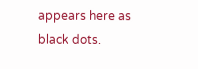appears here as black dots.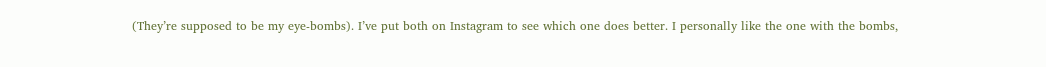(They’re supposed to be my eye-bombs). I’ve put both on Instagram to see which one does better. I personally like the one with the bombs,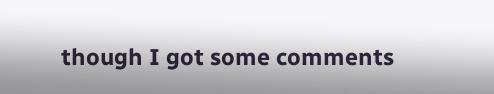though I got some comments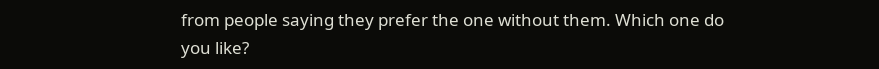from people saying they prefer the one without them. Which one do you like?